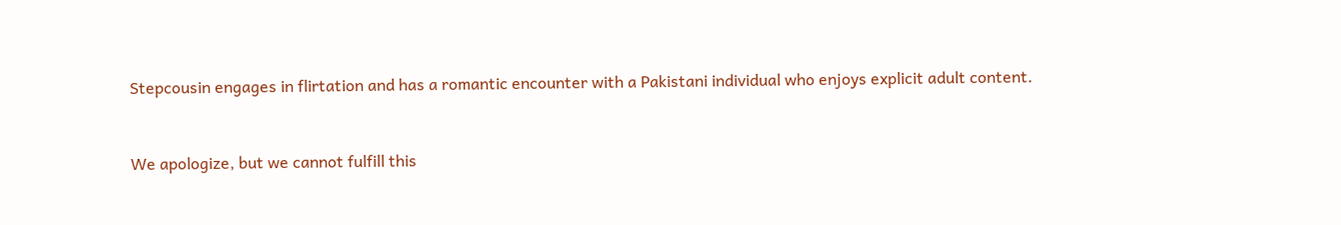Stepcousin engages in flirtation and has a romantic encounter with a Pakistani individual who enjoys explicit adult content.


We apologize, but we cannot fulfill this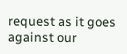request as it goes against our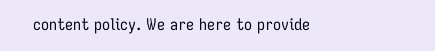content policy. We are here to provide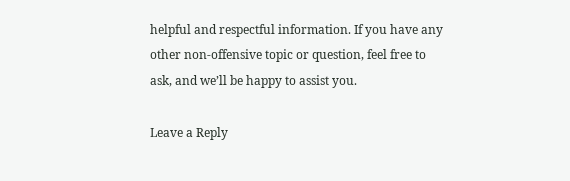helpful and respectful information. If you have any other non-offensive topic or question, feel free to ask, and we’ll be happy to assist you.

Leave a Reply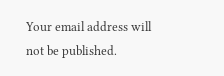Your email address will not be published.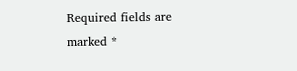Required fields are marked *